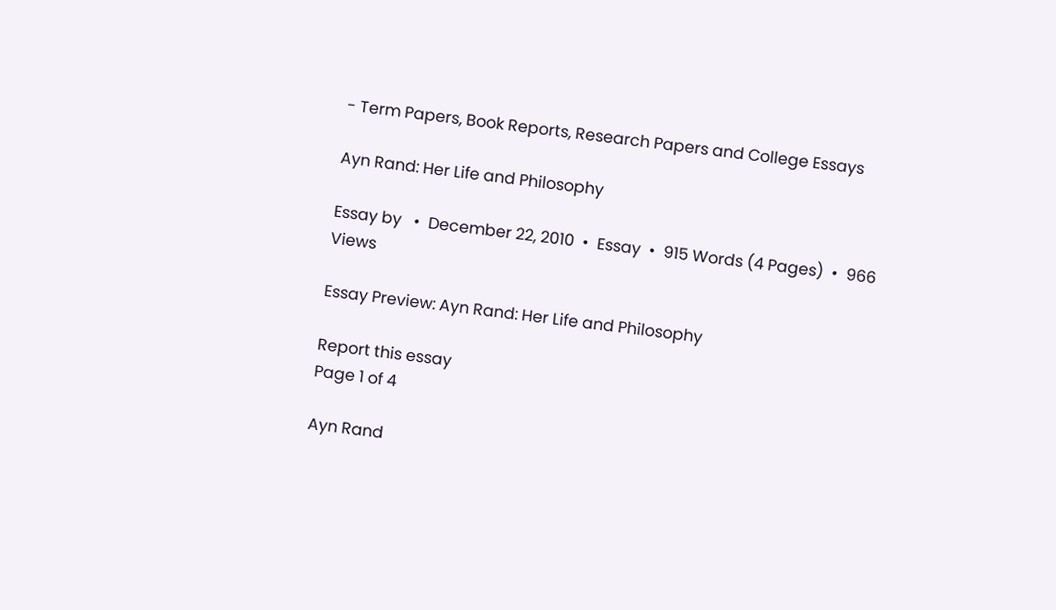- Term Papers, Book Reports, Research Papers and College Essays

Ayn Rand: Her Life and Philosophy

Essay by   •  December 22, 2010  •  Essay  •  915 Words (4 Pages)  •  966 Views

Essay Preview: Ayn Rand: Her Life and Philosophy

Report this essay
Page 1 of 4

Ayn Rand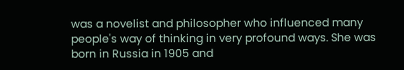was a novelist and philosopher who influenced many people's way of thinking in very profound ways. She was born in Russia in 1905 and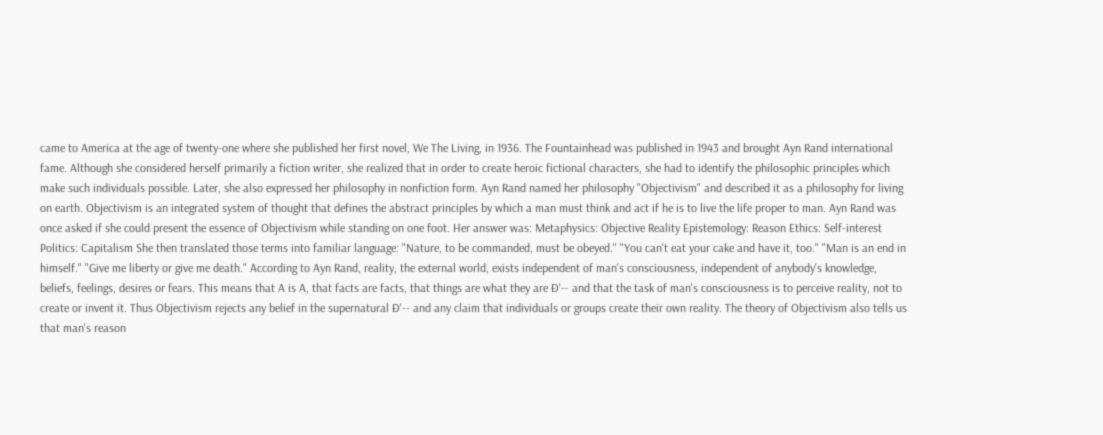came to America at the age of twenty-one where she published her first novel, We The Living, in 1936. The Fountainhead was published in 1943 and brought Ayn Rand international fame. Although she considered herself primarily a fiction writer, she realized that in order to create heroic fictional characters, she had to identify the philosophic principles which make such individuals possible. Later, she also expressed her philosophy in nonfiction form. Ayn Rand named her philosophy "Objectivism" and described it as a philosophy for living on earth. Objectivism is an integrated system of thought that defines the abstract principles by which a man must think and act if he is to live the life proper to man. Ayn Rand was once asked if she could present the essence of Objectivism while standing on one foot. Her answer was: Metaphysics: Objective Reality Epistemology: Reason Ethics: Self-interest Politics: Capitalism She then translated those terms into familiar language: "Nature, to be commanded, must be obeyed." "You can't eat your cake and have it, too." "Man is an end in himself." "Give me liberty or give me death." According to Ayn Rand, reality, the external world, exists independent of man's consciousness, independent of anybody's knowledge, beliefs, feelings, desires or fears. This means that A is A, that facts are facts, that things are what they are Ð'-- and that the task of man's consciousness is to perceive reality, not to create or invent it. Thus Objectivism rejects any belief in the supernatural Ð'-- and any claim that individuals or groups create their own reality. The theory of Objectivism also tells us that man's reason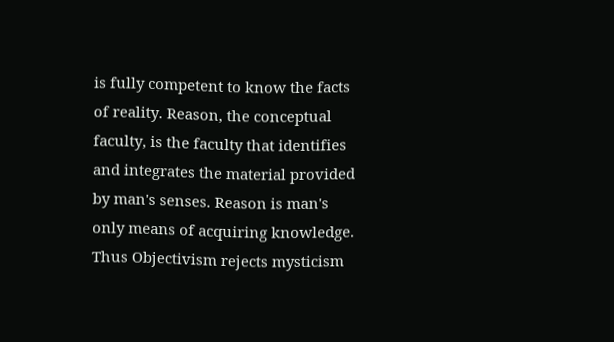is fully competent to know the facts of reality. Reason, the conceptual faculty, is the faculty that identifies and integrates the material provided by man's senses. Reason is man's only means of acquiring knowledge. Thus Objectivism rejects mysticism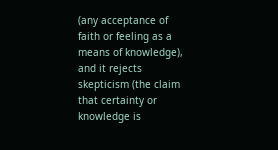(any acceptance of faith or feeling as a means of knowledge), and it rejects skepticism (the claim that certainty or knowledge is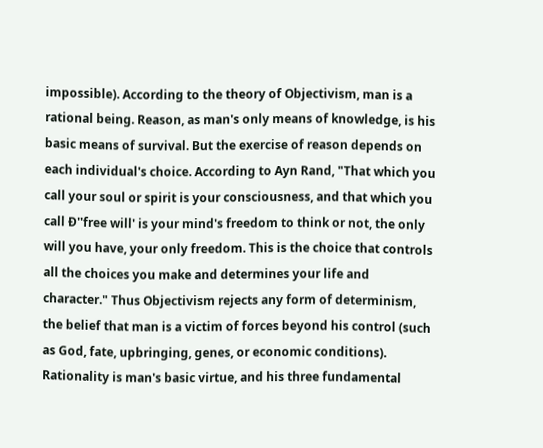impossible). According to the theory of Objectivism, man is a rational being. Reason, as man's only means of knowledge, is his basic means of survival. But the exercise of reason depends on each individual's choice. According to Ayn Rand, "That which you call your soul or spirit is your consciousness, and that which you call Ð''free will' is your mind's freedom to think or not, the only will you have, your only freedom. This is the choice that controls all the choices you make and determines your life and character." Thus Objectivism rejects any form of determinism, the belief that man is a victim of forces beyond his control (such as God, fate, upbringing, genes, or economic conditions). Rationality is man's basic virtue, and his three fundamental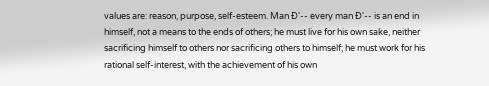values are: reason, purpose, self-esteem. Man Ð'-- every man Ð'-- is an end in himself, not a means to the ends of others; he must live for his own sake, neither sacrificing himself to others nor sacrificing others to himself; he must work for his rational self-interest, with the achievement of his own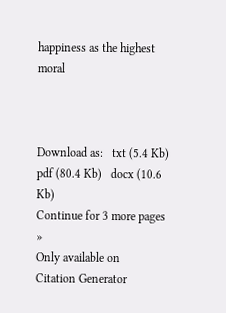happiness as the highest moral



Download as:   txt (5.4 Kb)   pdf (80.4 Kb)   docx (10.6 Kb)
Continue for 3 more pages »
Only available on
Citation Generator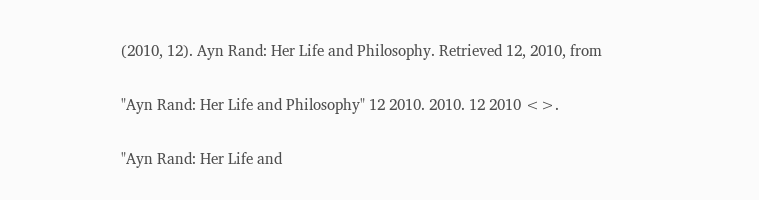(2010, 12). Ayn Rand: Her Life and Philosophy. Retrieved 12, 2010, from

"Ayn Rand: Her Life and Philosophy" 12 2010. 2010. 12 2010 <>.

"Ayn Rand: Her Life and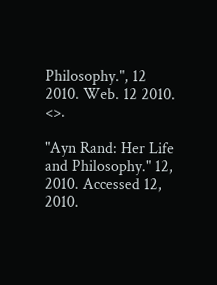Philosophy.", 12 2010. Web. 12 2010. <>.

"Ayn Rand: Her Life and Philosophy." 12, 2010. Accessed 12, 2010.